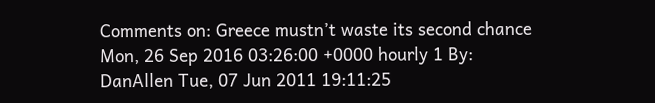Comments on: Greece mustn’t waste its second chance Mon, 26 Sep 2016 03:26:00 +0000 hourly 1 By: DanAllen Tue, 07 Jun 2011 19:11:25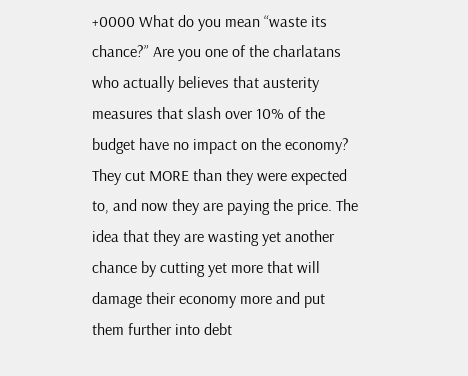+0000 What do you mean “waste its chance?” Are you one of the charlatans who actually believes that austerity measures that slash over 10% of the budget have no impact on the economy? They cut MORE than they were expected to, and now they are paying the price. The idea that they are wasting yet another chance by cutting yet more that will damage their economy more and put them further into debt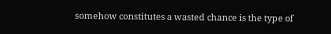somehow constitutes a wasted chance is the type of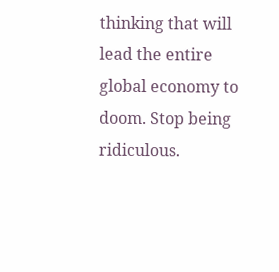thinking that will lead the entire global economy to doom. Stop being ridiculous.